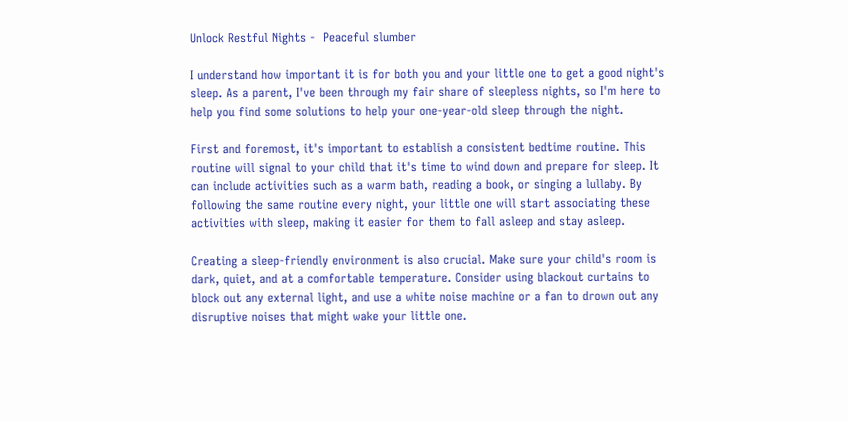Unlock Restful Nights -  Peaceful slumber

I understand how important it is for both you and your little one to get a good night's sleep. As a parent, I've been through my fair share of sleepless nights, so I'm here to help you find some solutions to help your one-year-old sleep through the night.

First and foremost, it's important to establish a consistent bedtime routine. This routine will signal to your child that it's time to wind down and prepare for sleep. It can include activities such as a warm bath, reading a book, or singing a lullaby. By following the same routine every night, your little one will start associating these activities with sleep, making it easier for them to fall asleep and stay asleep.

Creating a sleep-friendly environment is also crucial. Make sure your child's room is dark, quiet, and at a comfortable temperature. Consider using blackout curtains to block out any external light, and use a white noise machine or a fan to drown out any disruptive noises that might wake your little one.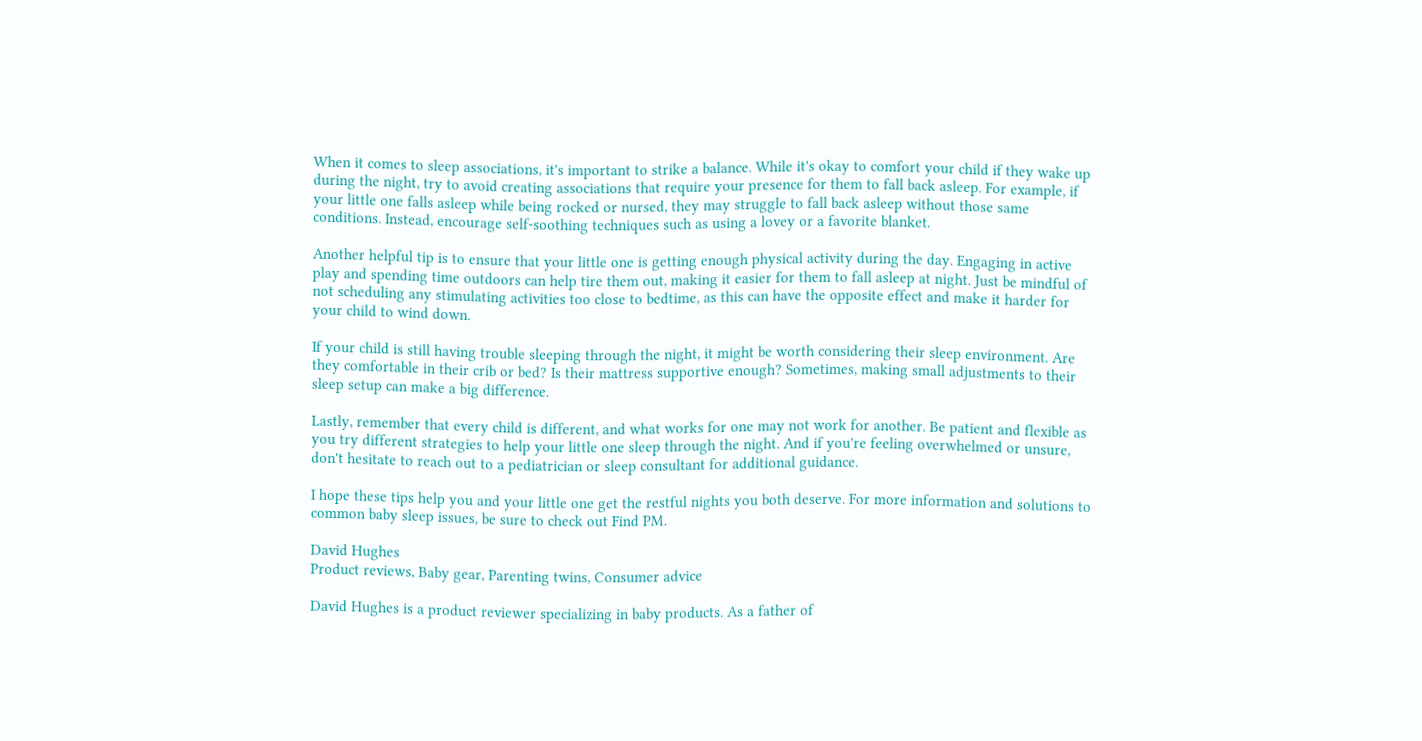When it comes to sleep associations, it's important to strike a balance. While it's okay to comfort your child if they wake up during the night, try to avoid creating associations that require your presence for them to fall back asleep. For example, if your little one falls asleep while being rocked or nursed, they may struggle to fall back asleep without those same conditions. Instead, encourage self-soothing techniques such as using a lovey or a favorite blanket.

Another helpful tip is to ensure that your little one is getting enough physical activity during the day. Engaging in active play and spending time outdoors can help tire them out, making it easier for them to fall asleep at night. Just be mindful of not scheduling any stimulating activities too close to bedtime, as this can have the opposite effect and make it harder for your child to wind down.

If your child is still having trouble sleeping through the night, it might be worth considering their sleep environment. Are they comfortable in their crib or bed? Is their mattress supportive enough? Sometimes, making small adjustments to their sleep setup can make a big difference.

Lastly, remember that every child is different, and what works for one may not work for another. Be patient and flexible as you try different strategies to help your little one sleep through the night. And if you're feeling overwhelmed or unsure, don't hesitate to reach out to a pediatrician or sleep consultant for additional guidance.

I hope these tips help you and your little one get the restful nights you both deserve. For more information and solutions to common baby sleep issues, be sure to check out Find PM.

David Hughes
Product reviews, Baby gear, Parenting twins, Consumer advice

David Hughes is a product reviewer specializing in baby products. As a father of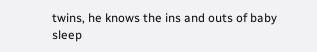twins, he knows the ins and outs of baby sleep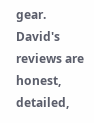gear. David's reviews are honest, detailed,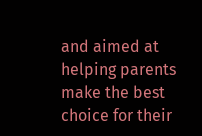and aimed at helping parents make the best choice for their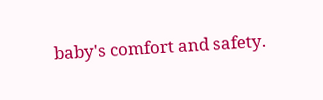baby's comfort and safety.